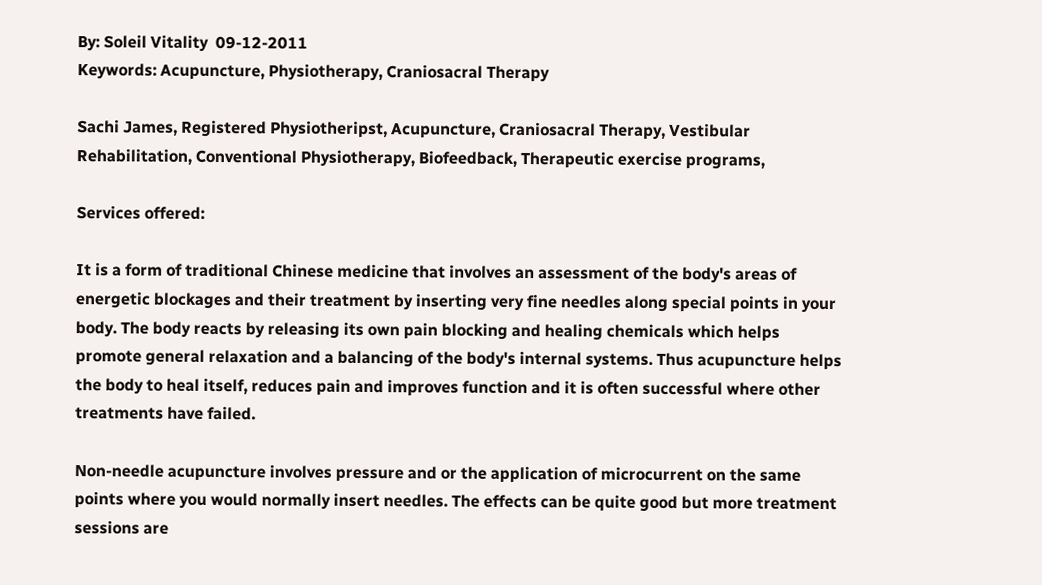By: Soleil Vitality  09-12-2011
Keywords: Acupuncture, Physiotherapy, Craniosacral Therapy

Sachi James, Registered Physiotheripst, Acupuncture, Craniosacral Therapy, Vestibular Rehabilitation, Conventional Physiotherapy, Biofeedback, Therapeutic exercise programs,

Services offered:

It is a form of traditional Chinese medicine that involves an assessment of the body's areas of energetic blockages and their treatment by inserting very fine needles along special points in your body. The body reacts by releasing its own pain blocking and healing chemicals which helps promote general relaxation and a balancing of the body's internal systems. Thus acupuncture helps the body to heal itself, reduces pain and improves function and it is often successful where other treatments have failed.

Non-needle acupuncture involves pressure and or the application of microcurrent on the same points where you would normally insert needles. The effects can be quite good but more treatment sessions are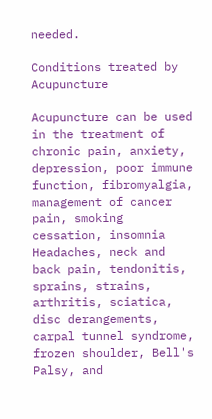needed.

Conditions treated by Acupuncture

Acupuncture can be used in the treatment of chronic pain, anxiety, depression, poor immune function, fibromyalgia, management of cancer pain, smoking cessation, insomnia Headaches, neck and back pain, tendonitis, sprains, strains, arthritis, sciatica, disc derangements, carpal tunnel syndrome, frozen shoulder, Bell's Palsy, and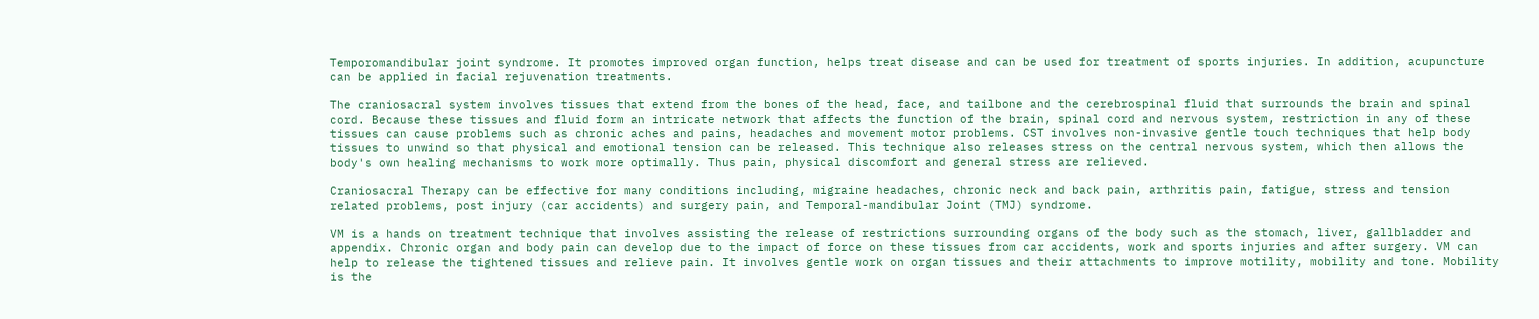Temporomandibular joint syndrome. It promotes improved organ function, helps treat disease and can be used for treatment of sports injuries. In addition, acupuncture can be applied in facial rejuvenation treatments.

The craniosacral system involves tissues that extend from the bones of the head, face, and tailbone and the cerebrospinal fluid that surrounds the brain and spinal cord. Because these tissues and fluid form an intricate network that affects the function of the brain, spinal cord and nervous system, restriction in any of these tissues can cause problems such as chronic aches and pains, headaches and movement motor problems. CST involves non-invasive gentle touch techniques that help body tissues to unwind so that physical and emotional tension can be released. This technique also releases stress on the central nervous system, which then allows the body's own healing mechanisms to work more optimally. Thus pain, physical discomfort and general stress are relieved.

Craniosacral Therapy can be effective for many conditions including, migraine headaches, chronic neck and back pain, arthritis pain, fatigue, stress and tension related problems, post injury (car accidents) and surgery pain, and Temporal-mandibular Joint (TMJ) syndrome.

VM is a hands on treatment technique that involves assisting the release of restrictions surrounding organs of the body such as the stomach, liver, gallbladder and appendix. Chronic organ and body pain can develop due to the impact of force on these tissues from car accidents, work and sports injuries and after surgery. VM can help to release the tightened tissues and relieve pain. It involves gentle work on organ tissues and their attachments to improve motility, mobility and tone. Mobility is the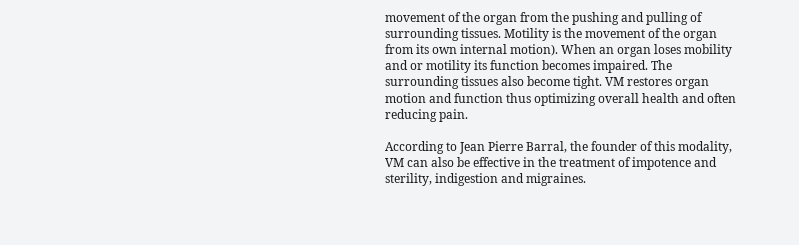movement of the organ from the pushing and pulling of surrounding tissues. Motility is the movement of the organ from its own internal motion). When an organ loses mobility and or motility its function becomes impaired. The surrounding tissues also become tight. VM restores organ motion and function thus optimizing overall health and often reducing pain.

According to Jean Pierre Barral, the founder of this modality, VM can also be effective in the treatment of impotence and sterility, indigestion and migraines.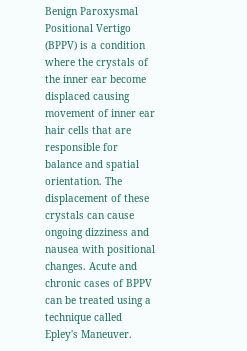Benign Paroxysmal Positional Vertigo (BPPV) is a condition where the crystals of the inner ear become displaced causing movement of inner ear hair cells that are responsible for balance and spatial orientation. The displacement of these crystals can cause ongoing dizziness and nausea with positional changes. Acute and chronic cases of BPPV can be treated using a technique called Epley's Maneuver.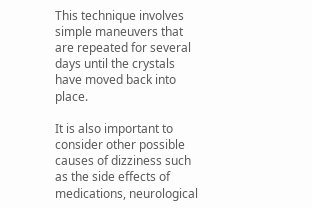This technique involves simple maneuvers that are repeated for several days until the crystals have moved back into place.

It is also important to consider other possible causes of dizziness such as the side effects of medications, neurological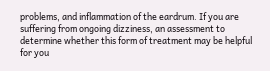problems, and inflammation of the eardrum. If you are suffering from ongoing dizziness, an assessment to determine whether this form of treatment may be helpful for you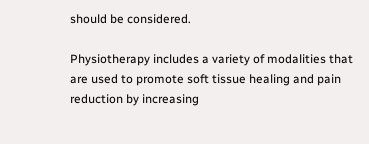should be considered.

Physiotherapy includes a variety of modalities that are used to promote soft tissue healing and pain reduction by increasing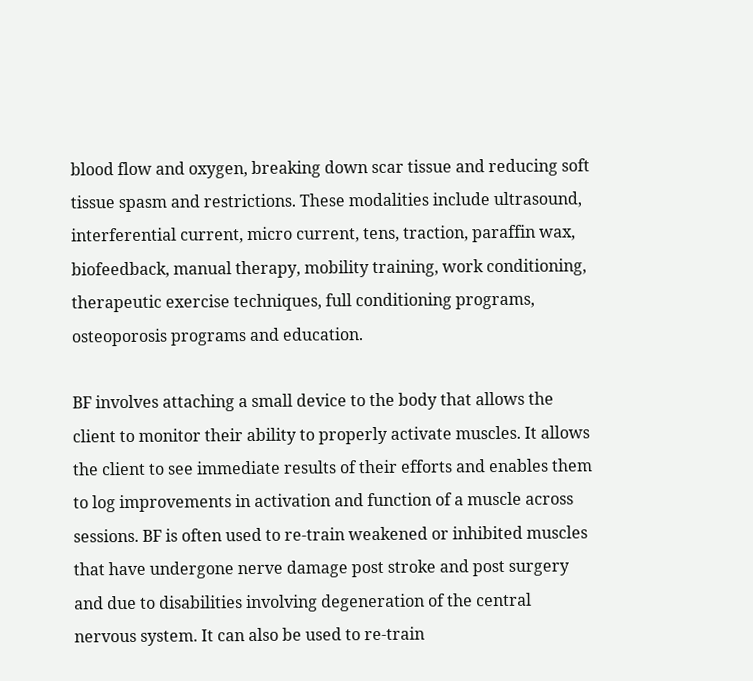blood flow and oxygen, breaking down scar tissue and reducing soft tissue spasm and restrictions. These modalities include ultrasound, interferential current, micro current, tens, traction, paraffin wax, biofeedback, manual therapy, mobility training, work conditioning, therapeutic exercise techniques, full conditioning programs, osteoporosis programs and education.

BF involves attaching a small device to the body that allows the client to monitor their ability to properly activate muscles. It allows the client to see immediate results of their efforts and enables them to log improvements in activation and function of a muscle across sessions. BF is often used to re-train weakened or inhibited muscles that have undergone nerve damage post stroke and post surgery and due to disabilities involving degeneration of the central nervous system. It can also be used to re-train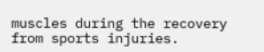muscles during the recovery from sports injuries.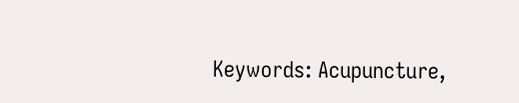Keywords: Acupuncture,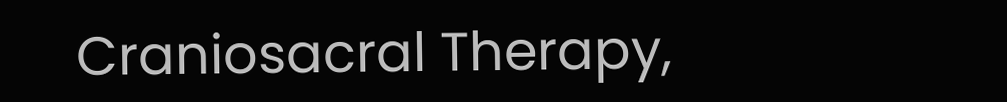Craniosacral Therapy,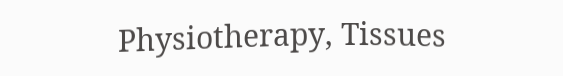Physiotherapy, Tissues